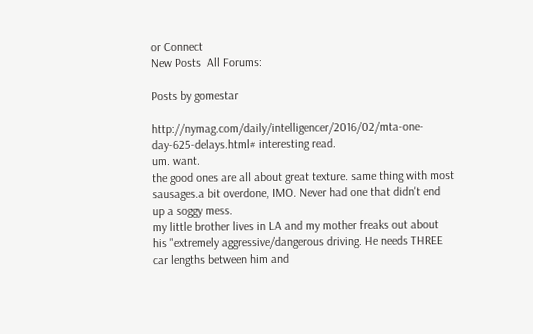or Connect
New Posts  All Forums:

Posts by gomestar

http://nymag.com/daily/intelligencer/2016/02/mta-one-day-625-delays.html# interesting read.
um. want.
the good ones are all about great texture. same thing with most sausages.a bit overdone, IMO. Never had one that didn't end up a soggy mess.
my little brother lives in LA and my mother freaks out about his "extremely aggressive/dangerous driving. He needs THREE car lengths between him and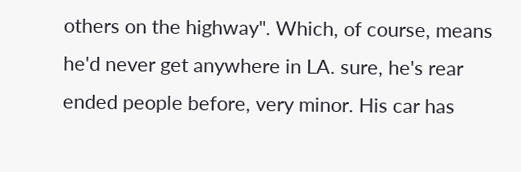others on the highway". Which, of course, means he'd never get anywhere in LA. sure, he's rear ended people before, very minor. His car has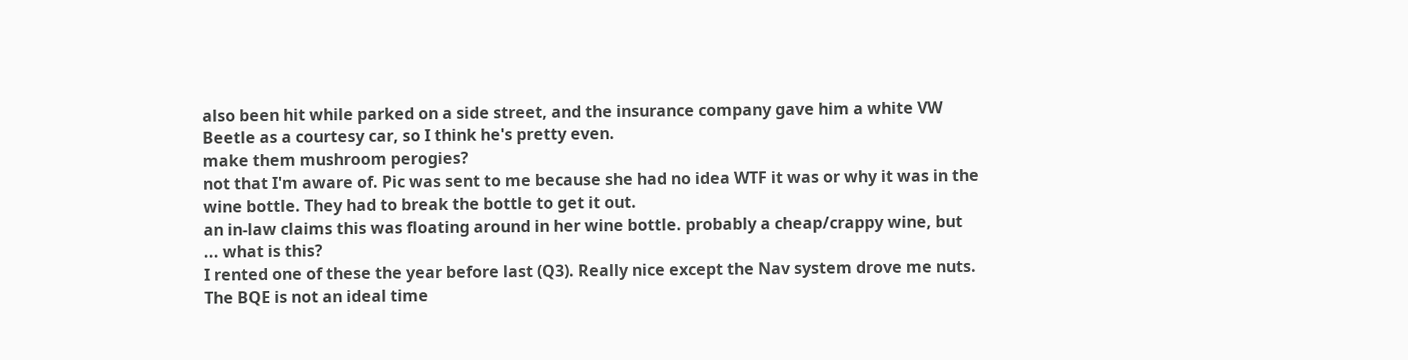also been hit while parked on a side street, and the insurance company gave him a white VW Beetle as a courtesy car, so I think he's pretty even.
make them mushroom perogies?
not that I'm aware of. Pic was sent to me because she had no idea WTF it was or why it was in the wine bottle. They had to break the bottle to get it out.
an in-law claims this was floating around in her wine bottle. probably a cheap/crappy wine, but ... what is this?
I rented one of these the year before last (Q3). Really nice except the Nav system drove me nuts. The BQE is not an ideal time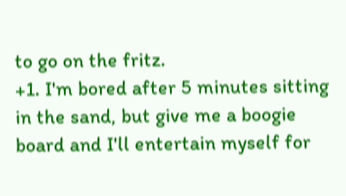to go on the fritz.
+1. I'm bored after 5 minutes sitting in the sand, but give me a boogie board and I'll entertain myself for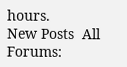hours.
New Posts  All Forums: